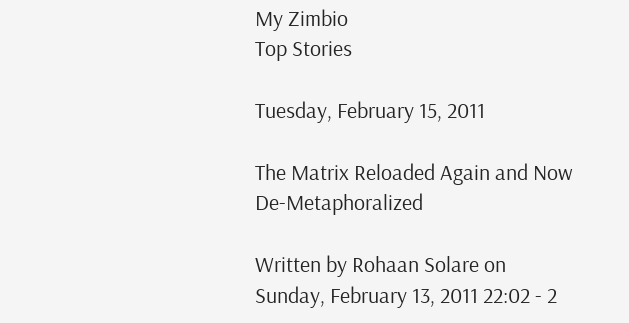My Zimbio
Top Stories

Tuesday, February 15, 2011

The Matrix Reloaded Again and Now De-Metaphoralized

Written by Rohaan Solare on Sunday, February 13, 2011 22:02 - 2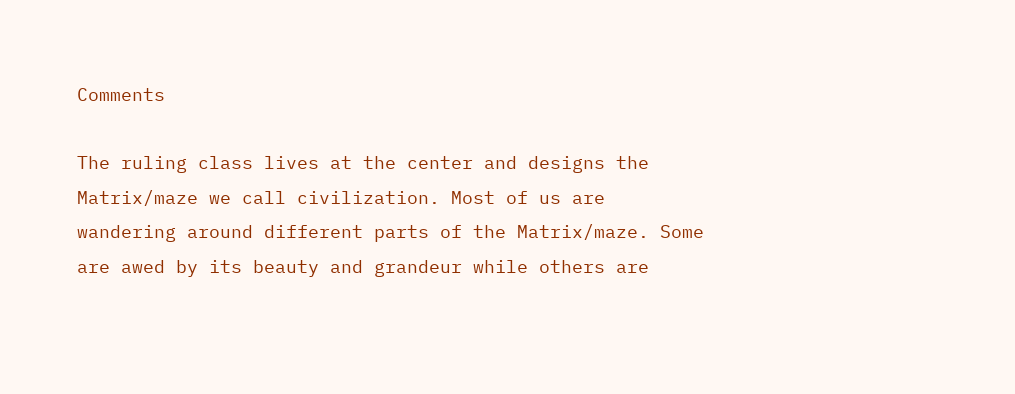Comments

The ruling class lives at the center and designs the Matrix/maze we call civilization. Most of us are wandering around different parts of the Matrix/maze. Some are awed by its beauty and grandeur while others are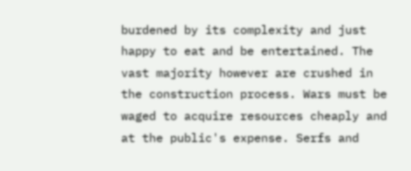burdened by its complexity and just happy to eat and be entertained. The vast majority however are crushed in the construction process. Wars must be waged to acquire resources cheaply and at the public's expense. Serfs and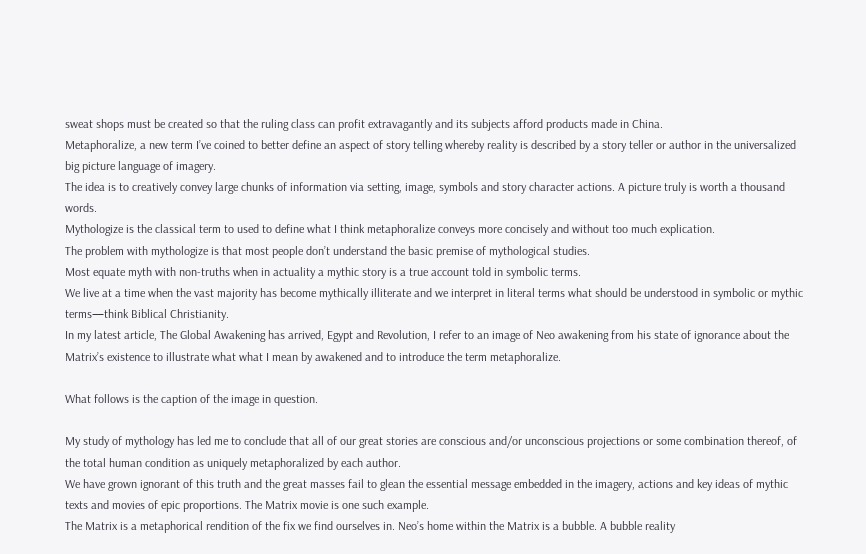sweat shops must be created so that the ruling class can profit extravagantly and its subjects afford products made in China.
Metaphoralize, a new term I’ve coined to better define an aspect of story telling whereby reality is described by a story teller or author in the universalized big picture language of imagery.
The idea is to creatively convey large chunks of information via setting, image, symbols and story character actions. A picture truly is worth a thousand words.
Mythologize is the classical term to used to define what I think metaphoralize conveys more concisely and without too much explication.
The problem with mythologize is that most people don’t understand the basic premise of mythological studies.
Most equate myth with non-truths when in actuality a mythic story is a true account told in symbolic terms.
We live at a time when the vast majority has become mythically illiterate and we interpret in literal terms what should be understood in symbolic or mythic terms—think Biblical Christianity.
In my latest article, The Global Awakening has arrived, Egypt and Revolution, I refer to an image of Neo awakening from his state of ignorance about the Matrix’s existence to illustrate what what I mean by awakened and to introduce the term metaphoralize.

What follows is the caption of the image in question.

My study of mythology has led me to conclude that all of our great stories are conscious and/or unconscious projections or some combination thereof, of the total human condition as uniquely metaphoralized by each author.
We have grown ignorant of this truth and the great masses fail to glean the essential message embedded in the imagery, actions and key ideas of mythic texts and movies of epic proportions. The Matrix movie is one such example.
The Matrix is a metaphorical rendition of the fix we find ourselves in. Neo’s home within the Matrix is a bubble. A bubble reality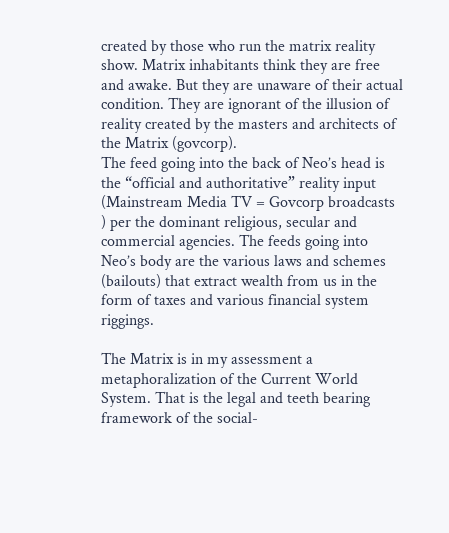created by those who run the matrix reality show. Matrix inhabitants think they are free and awake. But they are unaware of their actual condition. They are ignorant of the illusion of reality created by the masters and architects of the Matrix (govcorp).
The feed going into the back of Neo’s head is the “official and authoritative” reality input (Mainstream Media TV = Govcorp broadcasts ) per the dominant religious, secular and commercial agencies. The feeds going into Neo’s body are the various laws and schemes (bailouts) that extract wealth from us in the form of taxes and various financial system riggings.

The Matrix is in my assessment a metaphoralization of the Current World System. That is the legal and teeth bearing framework of the social-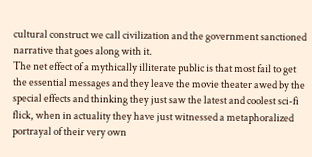cultural construct we call civilization and the government sanctioned narrative that goes along with it.
The net effect of a mythically illiterate public is that most fail to get the essential messages and they leave the movie theater awed by the special effects and thinking they just saw the latest and coolest sci-fi flick, when in actuality they have just witnessed a metaphoralized portrayal of their very own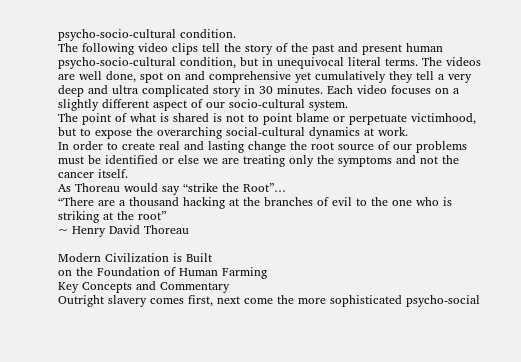psycho-socio-cultural condition.
The following video clips tell the story of the past and present human psycho-socio-cultural condition, but in unequivocal literal terms. The videos are well done, spot on and comprehensive yet cumulatively they tell a very deep and ultra complicated story in 30 minutes. Each video focuses on a slightly different aspect of our socio-cultural system.
The point of what is shared is not to point blame or perpetuate victimhood, but to expose the overarching social-cultural dynamics at work.
In order to create real and lasting change the root source of our problems must be identified or else we are treating only the symptoms and not the cancer itself.
As Thoreau would say “strike the Root”…
“There are a thousand hacking at the branches of evil to the one who is striking at the root”
~ Henry David Thoreau

Modern Civilization is Built
on the Foundation of Human Farming
Key Concepts and Commentary
Outright slavery comes first, next come the more sophisticated psycho-social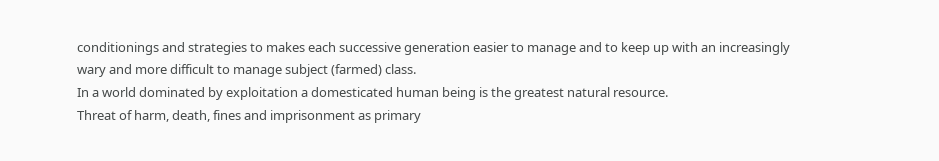conditionings and strategies to makes each successive generation easier to manage and to keep up with an increasingly wary and more difficult to manage subject (farmed) class.
In a world dominated by exploitation a domesticated human being is the greatest natural resource.
Threat of harm, death, fines and imprisonment as primary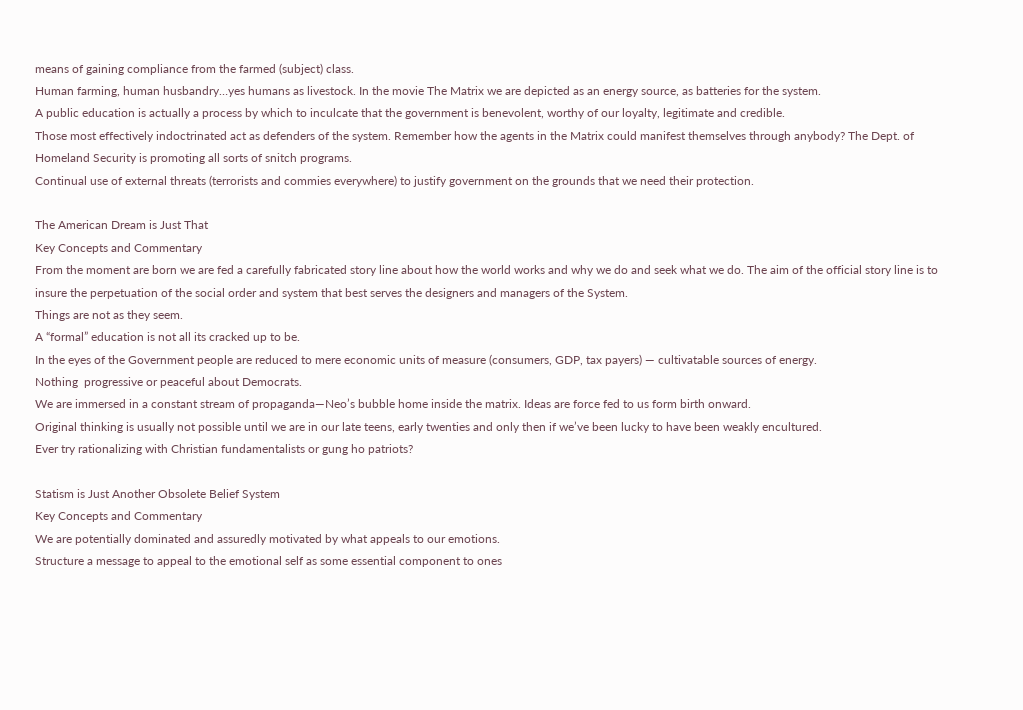means of gaining compliance from the farmed (subject) class.
Human farming, human husbandry…yes humans as livestock. In the movie The Matrix we are depicted as an energy source, as batteries for the system.
A public education is actually a process by which to inculcate that the government is benevolent, worthy of our loyalty, legitimate and credible.
Those most effectively indoctrinated act as defenders of the system. Remember how the agents in the Matrix could manifest themselves through anybody? The Dept. of Homeland Security is promoting all sorts of snitch programs.
Continual use of external threats (terrorists and commies everywhere) to justify government on the grounds that we need their protection.

The American Dream is Just That
Key Concepts and Commentary
From the moment are born we are fed a carefully fabricated story line about how the world works and why we do and seek what we do. The aim of the official story line is to insure the perpetuation of the social order and system that best serves the designers and managers of the System.
Things are not as they seem.
A “formal” education is not all its cracked up to be.
In the eyes of the Government people are reduced to mere economic units of measure (consumers, GDP, tax payers) — cultivatable sources of energy.
Nothing  progressive or peaceful about Democrats.
We are immersed in a constant stream of propaganda—Neo’s bubble home inside the matrix. Ideas are force fed to us form birth onward.
Original thinking is usually not possible until we are in our late teens, early twenties and only then if we’ve been lucky to have been weakly encultured.
Ever try rationalizing with Christian fundamentalists or gung ho patriots?

Statism is Just Another Obsolete Belief System
Key Concepts and Commentary
We are potentially dominated and assuredly motivated by what appeals to our emotions.
Structure a message to appeal to the emotional self as some essential component to ones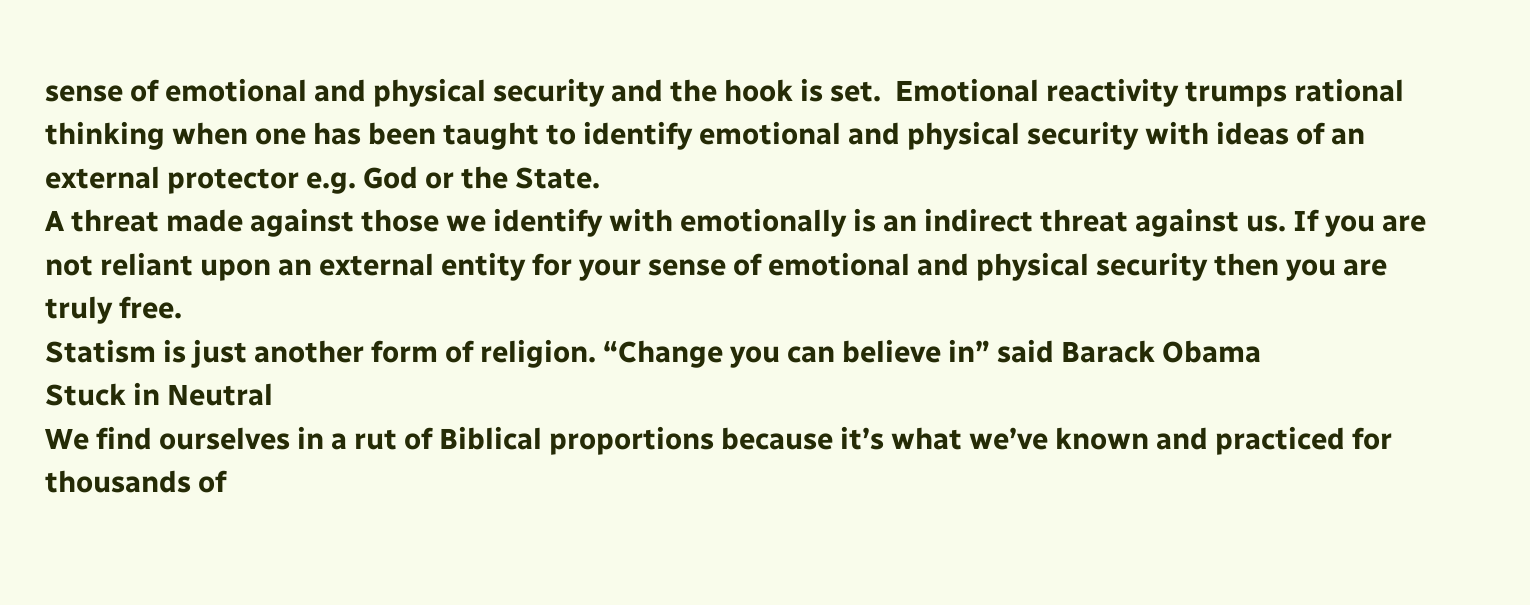sense of emotional and physical security and the hook is set.  Emotional reactivity trumps rational thinking when one has been taught to identify emotional and physical security with ideas of an external protector e.g. God or the State.
A threat made against those we identify with emotionally is an indirect threat against us. If you are not reliant upon an external entity for your sense of emotional and physical security then you are truly free.
Statism is just another form of religion. “Change you can believe in” said Barack Obama
Stuck in Neutral
We find ourselves in a rut of Biblical proportions because it’s what we’ve known and practiced for thousands of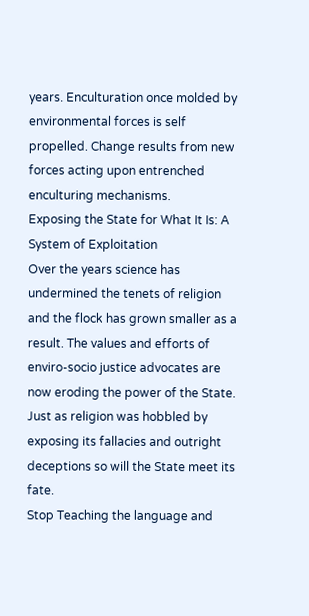years. Enculturation once molded by environmental forces is self propelled. Change results from new forces acting upon entrenched enculturing mechanisms.
Exposing the State for What It Is: A System of Exploitation
Over the years science has undermined the tenets of religion and the flock has grown smaller as a result. The values and efforts of enviro-socio justice advocates are now eroding the power of the State. Just as religion was hobbled by exposing its fallacies and outright deceptions so will the State meet its fate.
Stop Teaching the language and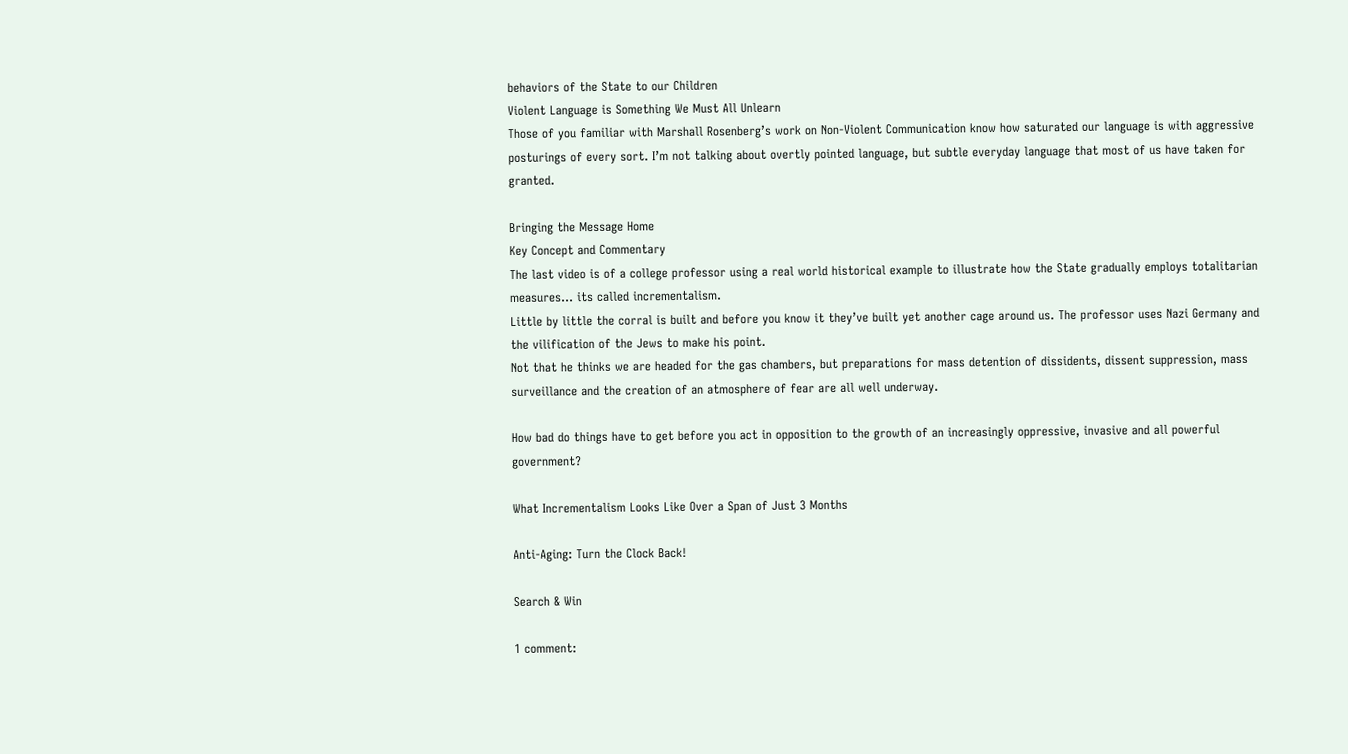behaviors of the State to our Children
Violent Language is Something We Must All Unlearn
Those of you familiar with Marshall Rosenberg’s work on Non-Violent Communication know how saturated our language is with aggressive posturings of every sort. I’m not talking about overtly pointed language, but subtle everyday language that most of us have taken for granted.

Bringing the Message Home
Key Concept and Commentary
The last video is of a college professor using a real world historical example to illustrate how the State gradually employs totalitarian measures… its called incrementalism.
Little by little the corral is built and before you know it they’ve built yet another cage around us. The professor uses Nazi Germany and the vilification of the Jews to make his point.
Not that he thinks we are headed for the gas chambers, but preparations for mass detention of dissidents, dissent suppression, mass surveillance and the creation of an atmosphere of fear are all well underway.

How bad do things have to get before you act in opposition to the growth of an increasingly oppressive, invasive and all powerful government?

What Incrementalism Looks Like Over a Span of Just 3 Months

Anti-Aging: Turn the Clock Back!

Search & Win

1 comment: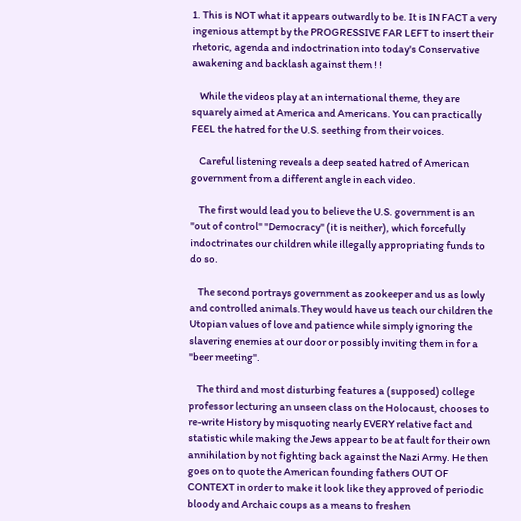1. This is NOT what it appears outwardly to be. It is IN FACT a very ingenious attempt by the PROGRESSIVE FAR LEFT to insert their rhetoric, agenda and indoctrination into today's Conservative awakening and backlash against them ! !

    While the videos play at an international theme, they are squarely aimed at America and Americans. You can practically FEEL the hatred for the U.S. seething from their voices.

    Careful listening reveals a deep seated hatred of American government from a different angle in each video.

    The first would lead you to believe the U.S. government is an "out of control" "Democracy" (it is neither), which forcefully indoctrinates our children while illegally appropriating funds to do so.

    The second portrays government as zookeeper and us as lowly and controlled animals.They would have us teach our children the Utopian values of love and patience while simply ignoring the slavering enemies at our door or possibly inviting them in for a "beer meeting".

    The third and most disturbing features a (supposed) college professor lecturing an unseen class on the Holocaust, chooses to re-write History by misquoting nearly EVERY relative fact and statistic while making the Jews appear to be at fault for their own annihilation by not fighting back against the Nazi Army. He then goes on to quote the American founding fathers OUT OF CONTEXT in order to make it look like they approved of periodic bloody and Archaic coups as a means to freshen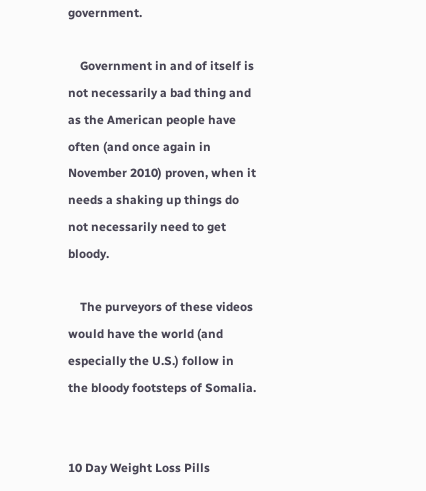government.

    Government in and of itself is not necessarily a bad thing and as the American people have often (and once again in November 2010) proven, when it needs a shaking up things do not necessarily need to get bloody.

    The purveyors of these videos would have the world (and especially the U.S.) follow in the bloody footsteps of Somalia.


10 Day Weight Loss Pills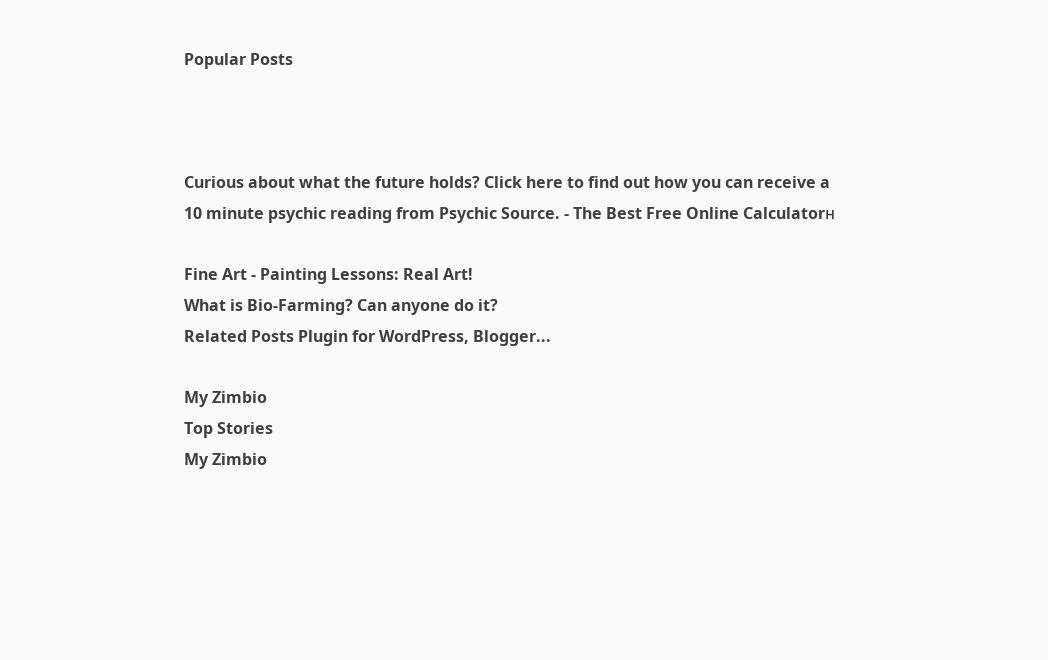Popular Posts



Curious about what the future holds? Click here to find out how you can receive a 10 minute psychic reading from Psychic Source. - The Best Free Online Calculatorн

Fine Art - Painting Lessons: Real Art!
What is Bio-Farming? Can anyone do it?
Related Posts Plugin for WordPress, Blogger...

My Zimbio
Top Stories
My Zimbio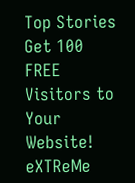Top Stories Get 100 FREE Visitors to Your Website!
eXTReMe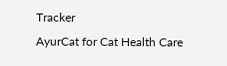Tracker
AyurCat for Cat Health Care